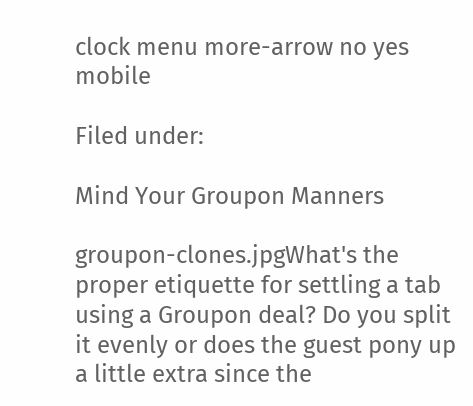clock menu more-arrow no yes mobile

Filed under:

Mind Your Groupon Manners

groupon-clones.jpgWhat's the proper etiquette for settling a tab using a Groupon deal? Do you split it evenly or does the guest pony up a little extra since the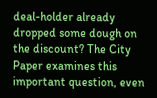deal-holder already dropped some dough on the discount? The City Paper examines this important question, even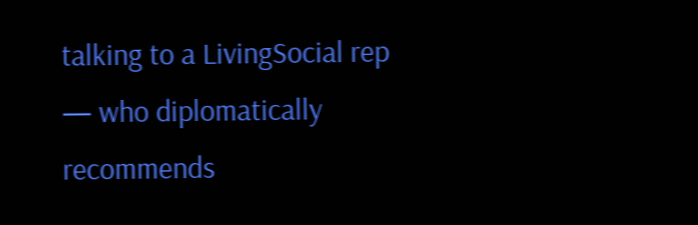talking to a LivingSocial rep — who diplomatically recommends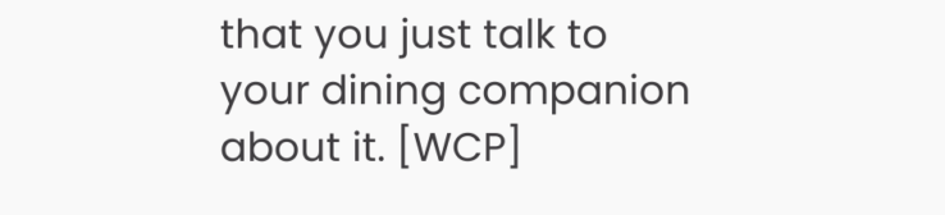that you just talk to your dining companion about it. [WCP]